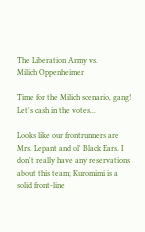The Liberation Army vs.
Milich Oppenheimer

Time for the Milich scenario, gang! Let's cash in the votes...

Looks like our frontrunners are Mrs. Lepant and ol' Black Ears. I don't really have any reservations about this team; Kuromimi is a solid front-line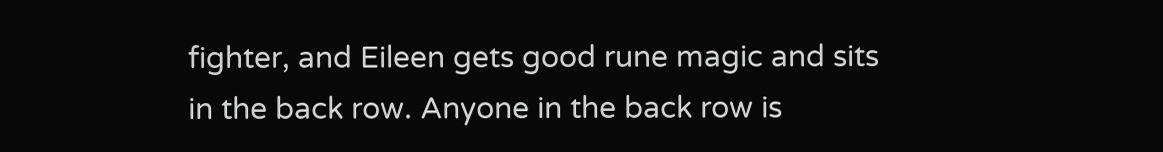fighter, and Eileen gets good rune magic and sits in the back row. Anyone in the back row is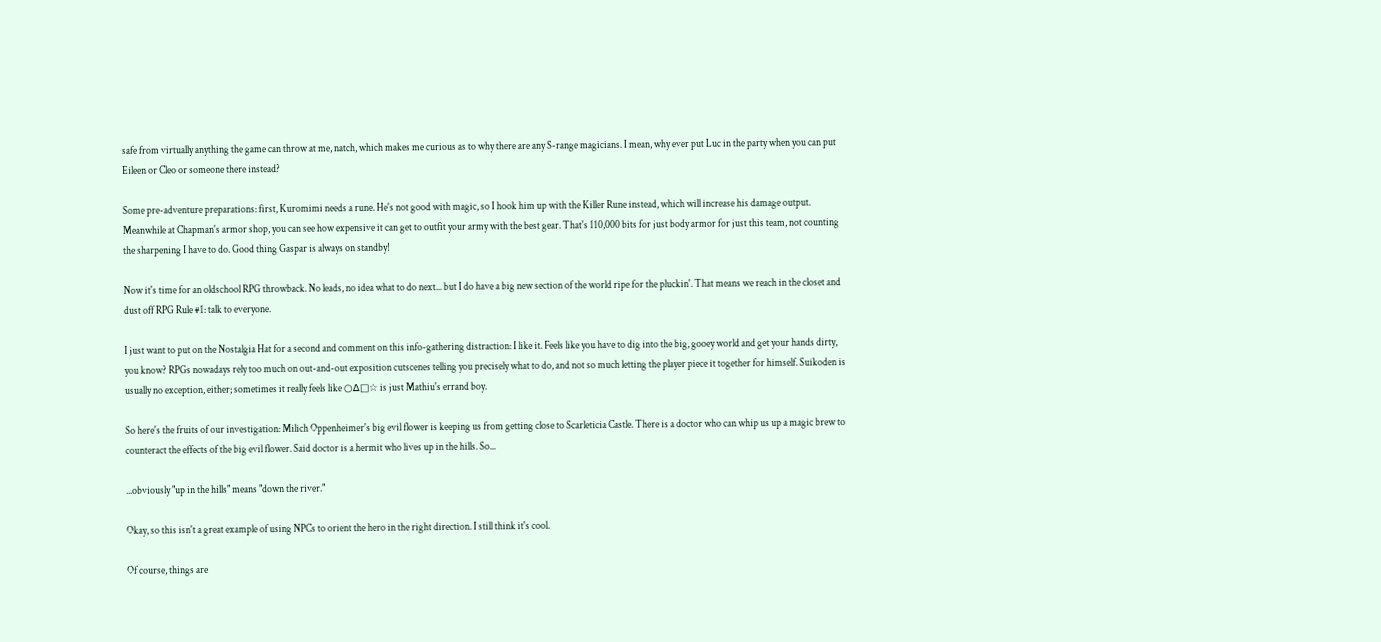safe from virtually anything the game can throw at me, natch, which makes me curious as to why there are any S-range magicians. I mean, why ever put Luc in the party when you can put Eileen or Cleo or someone there instead?

Some pre-adventure preparations: first, Kuromimi needs a rune. He's not good with magic, so I hook him up with the Killer Rune instead, which will increase his damage output. Meanwhile at Chapman's armor shop, you can see how expensive it can get to outfit your army with the best gear. That's 110,000 bits for just body armor for just this team, not counting the sharpening I have to do. Good thing Gaspar is always on standby!

Now it's time for an oldschool RPG throwback. No leads, no idea what to do next... but I do have a big new section of the world ripe for the pluckin'. That means we reach in the closet and dust off RPG Rule #1: talk to everyone.

I just want to put on the Nostalgia Hat for a second and comment on this info-gathering distraction: I like it. Feels like you have to dig into the big, gooey world and get your hands dirty, you know? RPGs nowadays rely too much on out-and-out exposition cutscenes telling you precisely what to do, and not so much letting the player piece it together for himself. Suikoden is usually no exception, either; sometimes it really feels like ○∆□☆ is just Mathiu's errand boy.

So here's the fruits of our investigation: Milich Oppenheimer's big evil flower is keeping us from getting close to Scarleticia Castle. There is a doctor who can whip us up a magic brew to counteract the effects of the big evil flower. Said doctor is a hermit who lives up in the hills. So...

...obviously "up in the hills" means "down the river."

Okay, so this isn't a great example of using NPCs to orient the hero in the right direction. I still think it's cool.

Of course, things are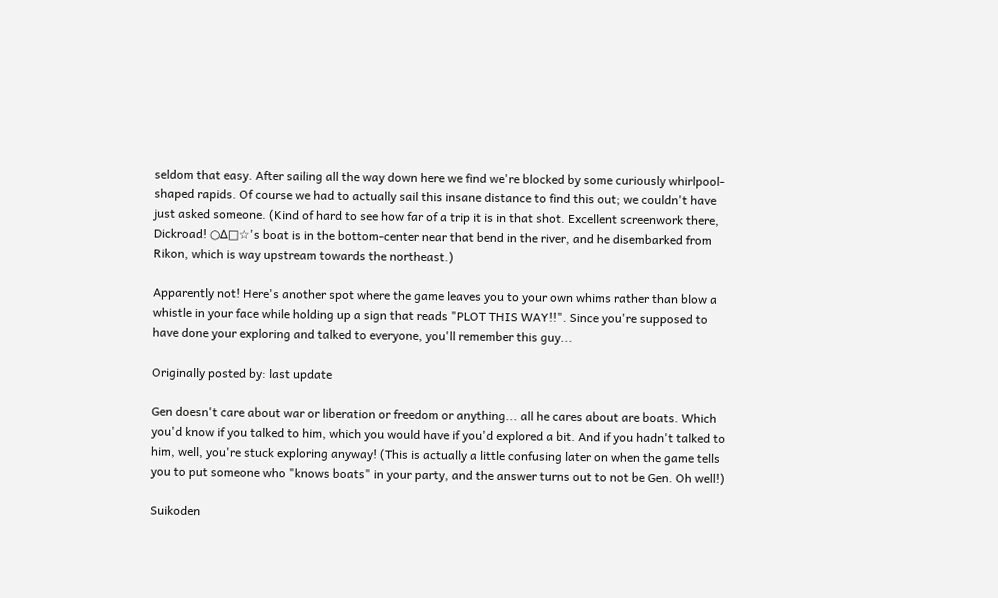seldom that easy. After sailing all the way down here we find we're blocked by some curiously whirlpool-shaped rapids. Of course we had to actually sail this insane distance to find this out; we couldn't have just asked someone. (Kind of hard to see how far of a trip it is in that shot. Excellent screenwork there, Dickroad! ○∆□☆'s boat is in the bottom-center near that bend in the river, and he disembarked from Rikon, which is way upstream towards the northeast.)

Apparently not! Here's another spot where the game leaves you to your own whims rather than blow a whistle in your face while holding up a sign that reads "PLOT THIS WAY!!". Since you're supposed to have done your exploring and talked to everyone, you'll remember this guy...

Originally posted by: last update

Gen doesn't care about war or liberation or freedom or anything... all he cares about are boats. Which you'd know if you talked to him, which you would have if you'd explored a bit. And if you hadn't talked to him, well, you're stuck exploring anyway! (This is actually a little confusing later on when the game tells you to put someone who "knows boats" in your party, and the answer turns out to not be Gen. Oh well!)

Suikoden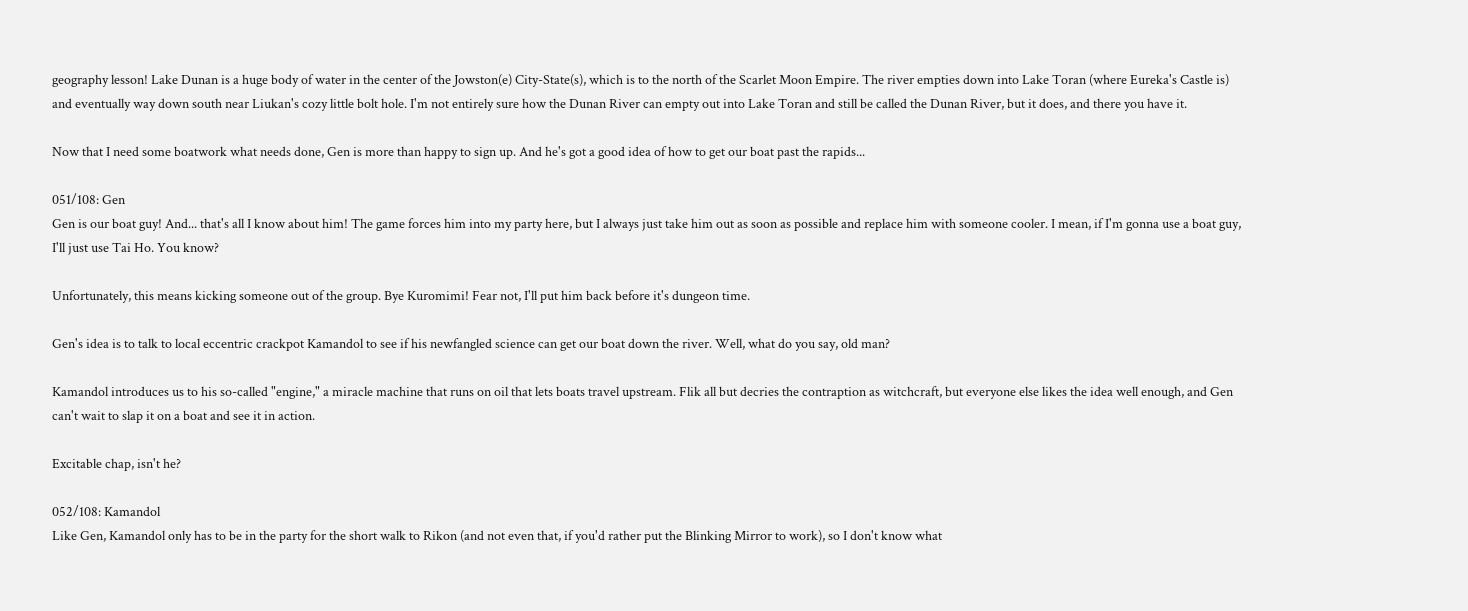geography lesson! Lake Dunan is a huge body of water in the center of the Jowston(e) City-State(s), which is to the north of the Scarlet Moon Empire. The river empties down into Lake Toran (where Eureka's Castle is) and eventually way down south near Liukan's cozy little bolt hole. I'm not entirely sure how the Dunan River can empty out into Lake Toran and still be called the Dunan River, but it does, and there you have it.

Now that I need some boatwork what needs done, Gen is more than happy to sign up. And he's got a good idea of how to get our boat past the rapids...

051/108: Gen
Gen is our boat guy! And... that's all I know about him! The game forces him into my party here, but I always just take him out as soon as possible and replace him with someone cooler. I mean, if I'm gonna use a boat guy, I'll just use Tai Ho. You know?

Unfortunately, this means kicking someone out of the group. Bye Kuromimi! Fear not, I'll put him back before it's dungeon time.

Gen's idea is to talk to local eccentric crackpot Kamandol to see if his newfangled science can get our boat down the river. Well, what do you say, old man?

Kamandol introduces us to his so-called "engine," a miracle machine that runs on oil that lets boats travel upstream. Flik all but decries the contraption as witchcraft, but everyone else likes the idea well enough, and Gen can't wait to slap it on a boat and see it in action.

Excitable chap, isn't he?

052/108: Kamandol
Like Gen, Kamandol only has to be in the party for the short walk to Rikon (and not even that, if you'd rather put the Blinking Mirror to work), so I don't know what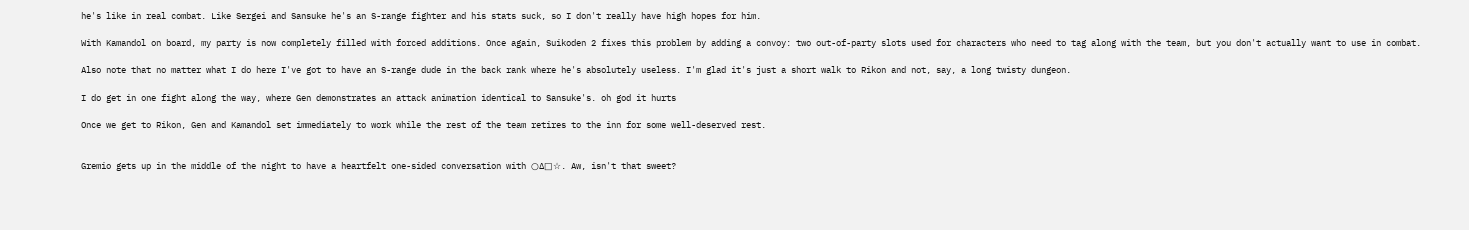he's like in real combat. Like Sergei and Sansuke he's an S-range fighter and his stats suck, so I don't really have high hopes for him.

With Kamandol on board, my party is now completely filled with forced additions. Once again, Suikoden 2 fixes this problem by adding a convoy: two out-of-party slots used for characters who need to tag along with the team, but you don't actually want to use in combat.

Also note that no matter what I do here I've got to have an S-range dude in the back rank where he's absolutely useless. I'm glad it's just a short walk to Rikon and not, say, a long twisty dungeon.

I do get in one fight along the way, where Gen demonstrates an attack animation identical to Sansuke's. oh god it hurts

Once we get to Rikon, Gen and Kamandol set immediately to work while the rest of the team retires to the inn for some well-deserved rest.


Gremio gets up in the middle of the night to have a heartfelt one-sided conversation with ○∆□☆. Aw, isn't that sweet?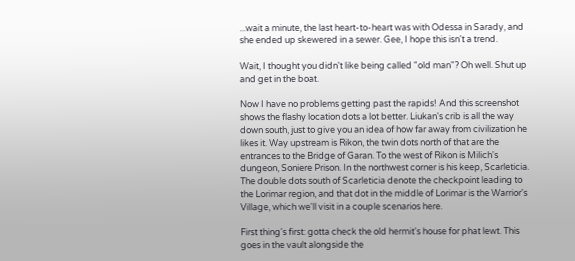...wait a minute, the last heart-to-heart was with Odessa in Sarady, and she ended up skewered in a sewer. Gee, I hope this isn't a trend.

Wait, I thought you didn't like being called "old man"? Oh well. Shut up and get in the boat.

Now I have no problems getting past the rapids! And this screenshot shows the flashy location dots a lot better. Liukan's crib is all the way down south, just to give you an idea of how far away from civilization he likes it. Way upstream is Rikon, the twin dots north of that are the entrances to the Bridge of Garan. To the west of Rikon is Milich's dungeon, Soniere Prison. In the northwest corner is his keep, Scarleticia. The double dots south of Scarleticia denote the checkpoint leading to the Lorimar region, and that dot in the middle of Lorimar is the Warrior's Village, which we'll visit in a couple scenarios here.

First thing's first: gotta check the old hermit's house for phat lewt. This goes in the vault alongside the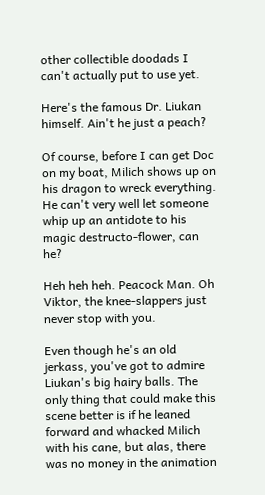other collectible doodads I can't actually put to use yet.

Here's the famous Dr. Liukan himself. Ain't he just a peach?

Of course, before I can get Doc on my boat, Milich shows up on his dragon to wreck everything. He can't very well let someone whip up an antidote to his magic destructo-flower, can he?

Heh heh heh. Peacock Man. Oh Viktor, the knee-slappers just never stop with you.

Even though he's an old jerkass, you've got to admire Liukan's big hairy balls. The only thing that could make this scene better is if he leaned forward and whacked Milich with his cane, but alas, there was no money in the animation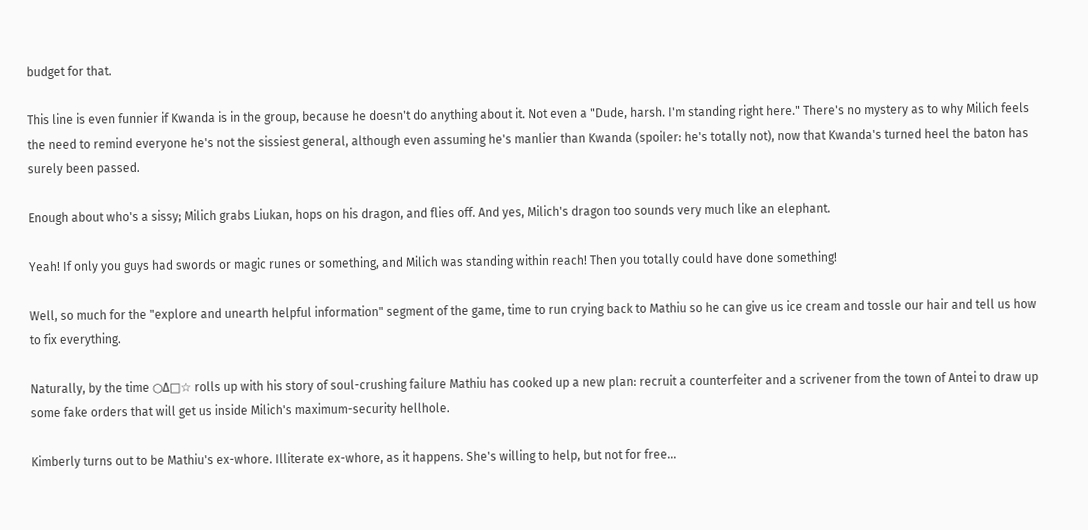budget for that.

This line is even funnier if Kwanda is in the group, because he doesn't do anything about it. Not even a "Dude, harsh. I'm standing right here." There's no mystery as to why Milich feels the need to remind everyone he's not the sissiest general, although even assuming he's manlier than Kwanda (spoiler: he's totally not), now that Kwanda's turned heel the baton has surely been passed.

Enough about who's a sissy; Milich grabs Liukan, hops on his dragon, and flies off. And yes, Milich's dragon too sounds very much like an elephant.

Yeah! If only you guys had swords or magic runes or something, and Milich was standing within reach! Then you totally could have done something!

Well, so much for the "explore and unearth helpful information" segment of the game, time to run crying back to Mathiu so he can give us ice cream and tossle our hair and tell us how to fix everything.

Naturally, by the time ○∆□☆ rolls up with his story of soul-crushing failure Mathiu has cooked up a new plan: recruit a counterfeiter and a scrivener from the town of Antei to draw up some fake orders that will get us inside Milich's maximum-security hellhole.

Kimberly turns out to be Mathiu's ex-whore. Illiterate ex-whore, as it happens. She's willing to help, but not for free...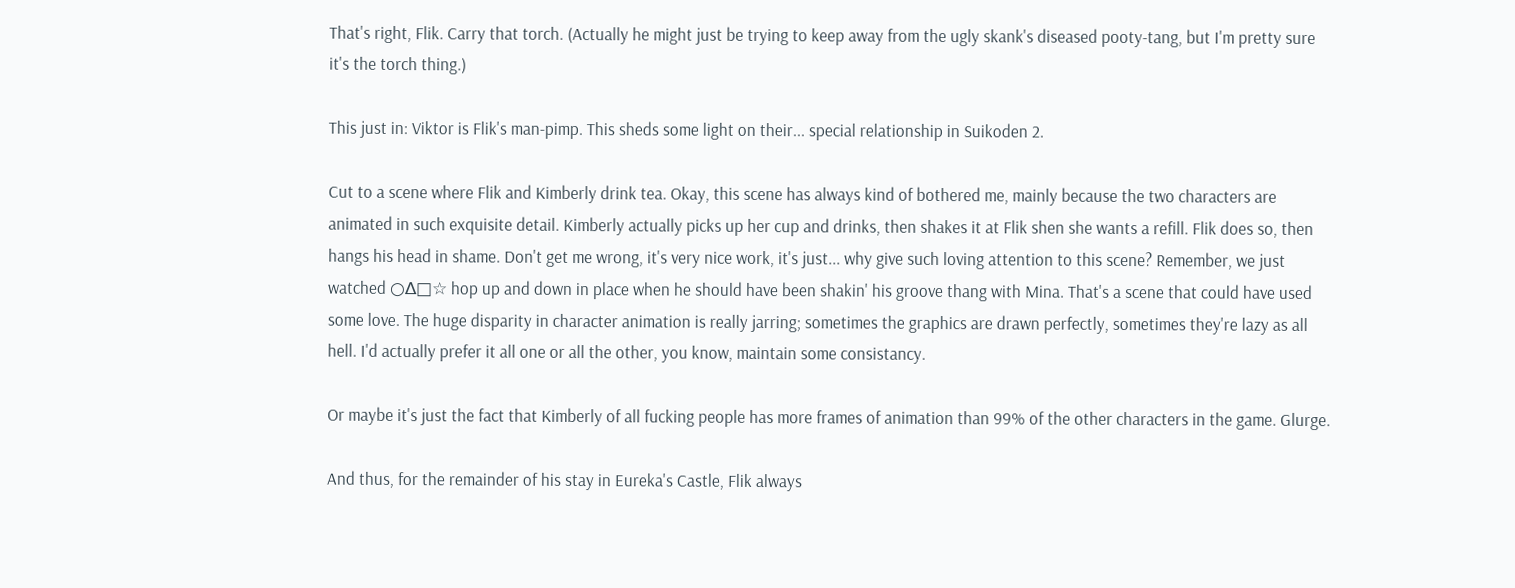That's right, Flik. Carry that torch. (Actually he might just be trying to keep away from the ugly skank's diseased pooty-tang, but I'm pretty sure it's the torch thing.)

This just in: Viktor is Flik's man-pimp. This sheds some light on their... special relationship in Suikoden 2.

Cut to a scene where Flik and Kimberly drink tea. Okay, this scene has always kind of bothered me, mainly because the two characters are animated in such exquisite detail. Kimberly actually picks up her cup and drinks, then shakes it at Flik shen she wants a refill. Flik does so, then hangs his head in shame. Don't get me wrong, it's very nice work, it's just... why give such loving attention to this scene? Remember, we just watched ○∆□☆ hop up and down in place when he should have been shakin' his groove thang with Mina. That's a scene that could have used some love. The huge disparity in character animation is really jarring; sometimes the graphics are drawn perfectly, sometimes they're lazy as all hell. I'd actually prefer it all one or all the other, you know, maintain some consistancy.

Or maybe it's just the fact that Kimberly of all fucking people has more frames of animation than 99% of the other characters in the game. Glurge.

And thus, for the remainder of his stay in Eureka's Castle, Flik always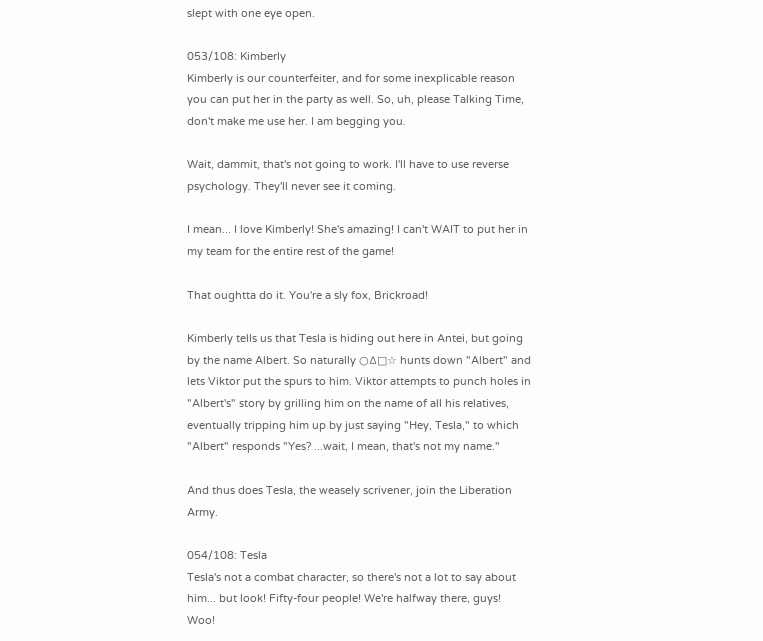slept with one eye open.

053/108: Kimberly
Kimberly is our counterfeiter, and for some inexplicable reason you can put her in the party as well. So, uh, please Talking Time, don't make me use her. I am begging you.

Wait, dammit, that's not going to work. I'll have to use reverse psychology. They'll never see it coming.

I mean... I love Kimberly! She's amazing! I can't WAIT to put her in my team for the entire rest of the game!

That oughtta do it. You're a sly fox, Brickroad!

Kimberly tells us that Tesla is hiding out here in Antei, but going by the name Albert. So naturally ○∆□☆ hunts down "Albert" and lets Viktor put the spurs to him. Viktor attempts to punch holes in "Albert's" story by grilling him on the name of all his relatives, eventually tripping him up by just saying "Hey, Tesla," to which "Albert" responds "Yes? ...wait, I mean, that's not my name."

And thus does Tesla, the weasely scrivener, join the Liberation Army.

054/108: Tesla
Tesla's not a combat character, so there's not a lot to say about him... but look! Fifty-four people! We're halfway there, guys! Woo!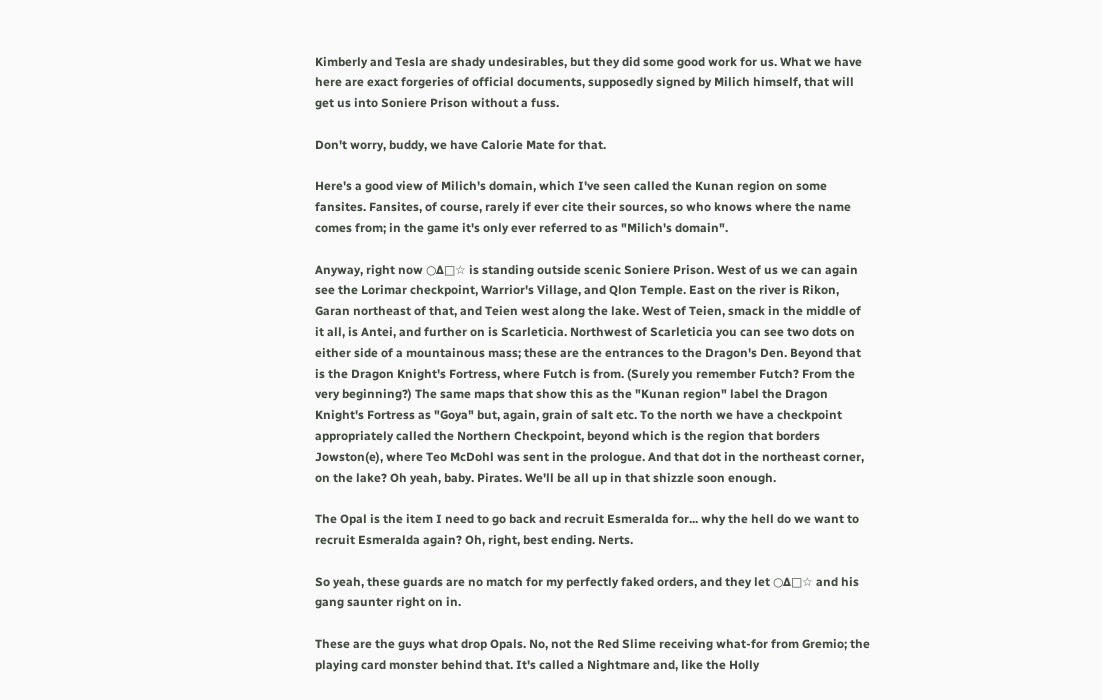Kimberly and Tesla are shady undesirables, but they did some good work for us. What we have here are exact forgeries of official documents, supposedly signed by Milich himself, that will get us into Soniere Prison without a fuss.

Don't worry, buddy, we have Calorie Mate for that.

Here's a good view of Milich's domain, which I've seen called the Kunan region on some fansites. Fansites, of course, rarely if ever cite their sources, so who knows where the name comes from; in the game it's only ever referred to as "Milich's domain".

Anyway, right now ○∆□☆ is standing outside scenic Soniere Prison. West of us we can again see the Lorimar checkpoint, Warrior's Village, and Qlon Temple. East on the river is Rikon, Garan northeast of that, and Teien west along the lake. West of Teien, smack in the middle of it all, is Antei, and further on is Scarleticia. Northwest of Scarleticia you can see two dots on either side of a mountainous mass; these are the entrances to the Dragon's Den. Beyond that is the Dragon Knight's Fortress, where Futch is from. (Surely you remember Futch? From the very beginning?) The same maps that show this as the "Kunan region" label the Dragon Knight's Fortress as "Goya" but, again, grain of salt etc. To the north we have a checkpoint appropriately called the Northern Checkpoint, beyond which is the region that borders Jowston(e), where Teo McDohl was sent in the prologue. And that dot in the northeast corner, on the lake? Oh yeah, baby. Pirates. We'll be all up in that shizzle soon enough.

The Opal is the item I need to go back and recruit Esmeralda for... why the hell do we want to recruit Esmeralda again? Oh, right, best ending. Nerts.

So yeah, these guards are no match for my perfectly faked orders, and they let ○∆□☆ and his gang saunter right on in.

These are the guys what drop Opals. No, not the Red Slime receiving what-for from Gremio; the playing card monster behind that. It's called a Nightmare and, like the Holly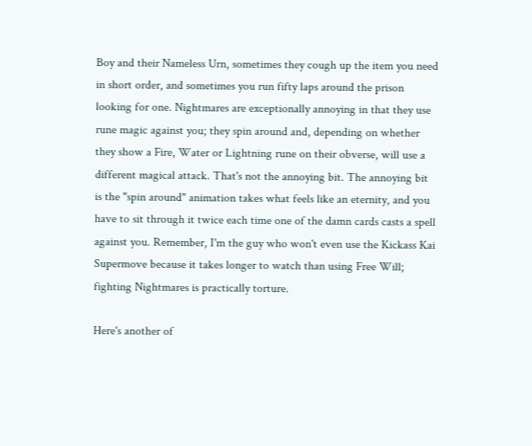Boy and their Nameless Urn, sometimes they cough up the item you need in short order, and sometimes you run fifty laps around the prison looking for one. Nightmares are exceptionally annoying in that they use rune magic against you; they spin around and, depending on whether they show a Fire, Water or Lightning rune on their obverse, will use a different magical attack. That's not the annoying bit. The annoying bit is the "spin around" animation takes what feels like an eternity, and you have to sit through it twice each time one of the damn cards casts a spell against you. Remember, I'm the guy who won't even use the Kickass Kai Supermove because it takes longer to watch than using Free Will; fighting Nightmares is practically torture.

Here's another of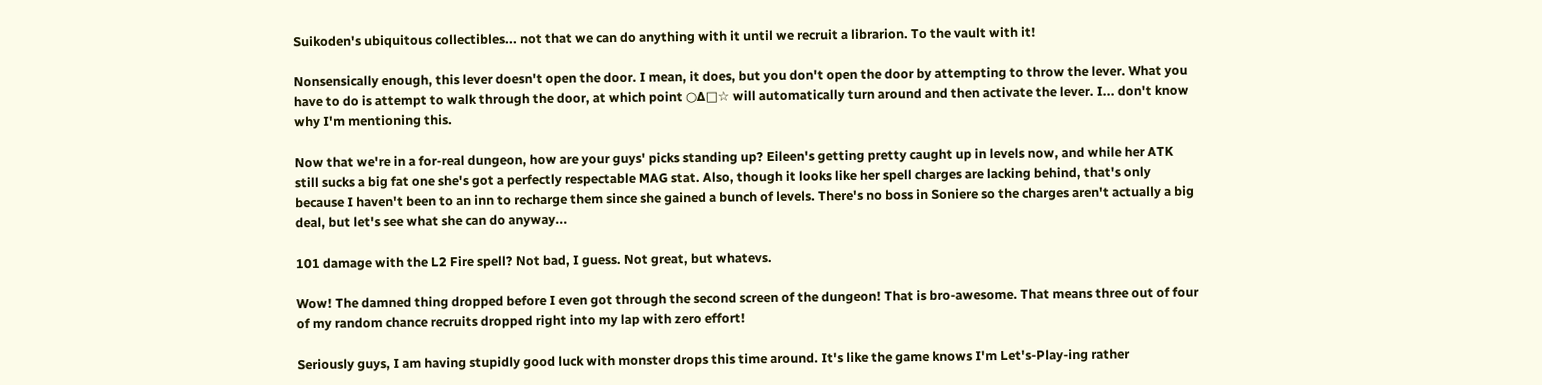Suikoden's ubiquitous collectibles... not that we can do anything with it until we recruit a librarion. To the vault with it!

Nonsensically enough, this lever doesn't open the door. I mean, it does, but you don't open the door by attempting to throw the lever. What you have to do is attempt to walk through the door, at which point ○∆□☆ will automatically turn around and then activate the lever. I... don't know why I'm mentioning this.

Now that we're in a for-real dungeon, how are your guys' picks standing up? Eileen's getting pretty caught up in levels now, and while her ATK still sucks a big fat one she's got a perfectly respectable MAG stat. Also, though it looks like her spell charges are lacking behind, that's only because I haven't been to an inn to recharge them since she gained a bunch of levels. There's no boss in Soniere so the charges aren't actually a big deal, but let's see what she can do anyway...

101 damage with the L2 Fire spell? Not bad, I guess. Not great, but whatevs.

Wow! The damned thing dropped before I even got through the second screen of the dungeon! That is bro-awesome. That means three out of four of my random chance recruits dropped right into my lap with zero effort!

Seriously guys, I am having stupidly good luck with monster drops this time around. It's like the game knows I'm Let's-Play-ing rather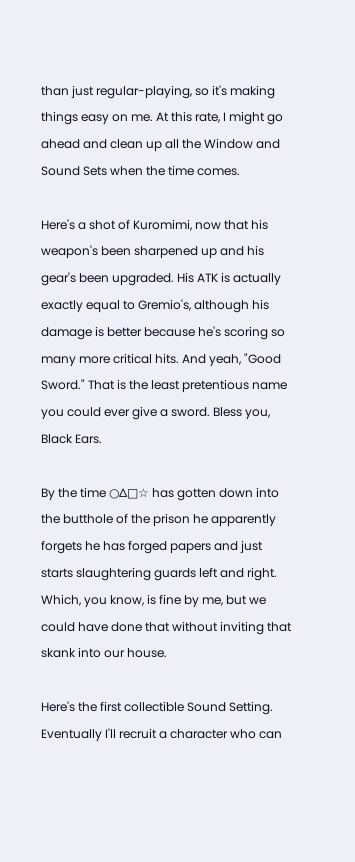than just regular-playing, so it's making things easy on me. At this rate, I might go ahead and clean up all the Window and Sound Sets when the time comes.

Here's a shot of Kuromimi, now that his weapon's been sharpened up and his gear's been upgraded. His ATK is actually exactly equal to Gremio's, although his damage is better because he's scoring so many more critical hits. And yeah, "Good Sword." That is the least pretentious name you could ever give a sword. Bless you, Black Ears.

By the time ○∆□☆ has gotten down into the butthole of the prison he apparently forgets he has forged papers and just starts slaughtering guards left and right. Which, you know, is fine by me, but we could have done that without inviting that skank into our house.

Here's the first collectible Sound Setting. Eventually I'll recruit a character who can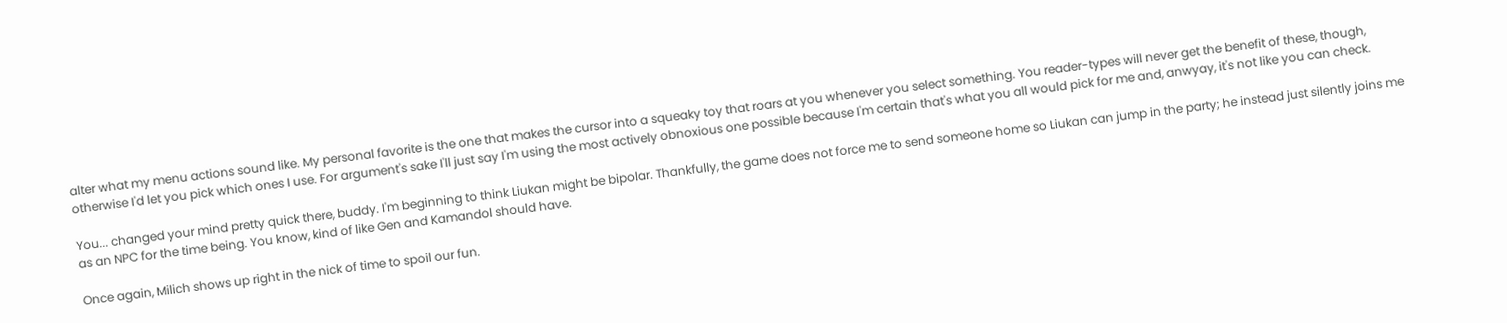alter what my menu actions sound like. My personal favorite is the one that makes the cursor into a squeaky toy that roars at you whenever you select something. You reader-types will never get the benefit of these, though, otherwise I'd let you pick which ones I use. For argument's sake I'll just say I'm using the most actively obnoxious one possible because I'm certain that's what you all would pick for me and, anwyay, it's not like you can check.

You... changed your mind pretty quick there, buddy. I'm beginning to think Liukan might be bipolar. Thankfully, the game does not force me to send someone home so Liukan can jump in the party; he instead just silently joins me as an NPC for the time being. You know, kind of like Gen and Kamandol should have.

Once again, Milich shows up right in the nick of time to spoil our fun.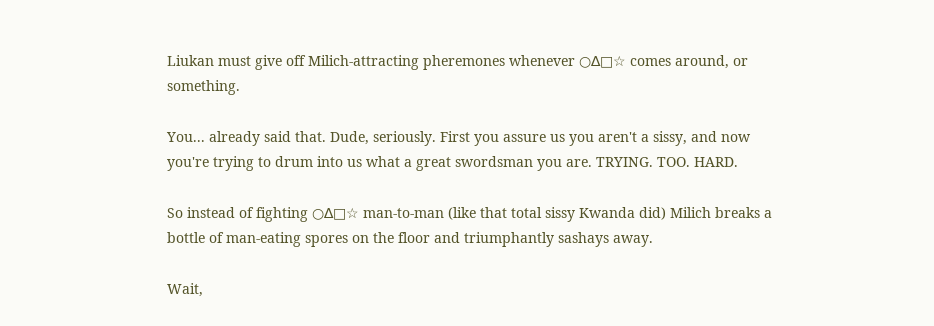Liukan must give off Milich-attracting pheremones whenever ○∆□☆ comes around, or something.

You... already said that. Dude, seriously. First you assure us you aren't a sissy, and now you're trying to drum into us what a great swordsman you are. TRYING. TOO. HARD.

So instead of fighting ○∆□☆ man-to-man (like that total sissy Kwanda did) Milich breaks a bottle of man-eating spores on the floor and triumphantly sashays away.

Wait,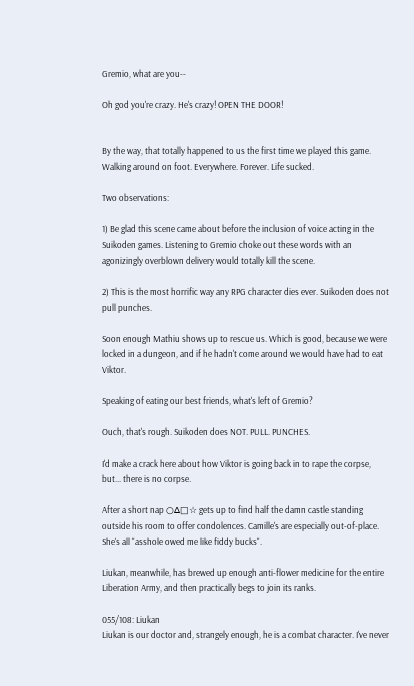Gremio, what are you--

Oh god you're crazy. He's crazy! OPEN THE DOOR!


By the way, that totally happened to us the first time we played this game. Walking around on foot. Everywhere. Forever. Life sucked.

Two observations:

1) Be glad this scene came about before the inclusion of voice acting in the Suikoden games. Listening to Gremio choke out these words with an agonizingly overblown delivery would totally kill the scene.

2) This is the most horrific way any RPG character dies ever. Suikoden does not pull punches.

Soon enough Mathiu shows up to rescue us. Which is good, because we were locked in a dungeon, and if he hadn't come around we would have had to eat Viktor.

Speaking of eating our best friends, what's left of Gremio?

Ouch, that's rough. Suikoden does NOT. PULL. PUNCHES.

I'd make a crack here about how Viktor is going back in to rape the corpse, but... there is no corpse.

After a short nap ○∆□☆ gets up to find half the damn castle standing outside his room to offer condolences. Camille's are especially out-of-place. She's all "asshole owed me like fiddy bucks".

Liukan, meanwhile, has brewed up enough anti-flower medicine for the entire Liberation Army, and then practically begs to join its ranks.

055/108: Liukan
Liukan is our doctor and, strangely enough, he is a combat character. I've never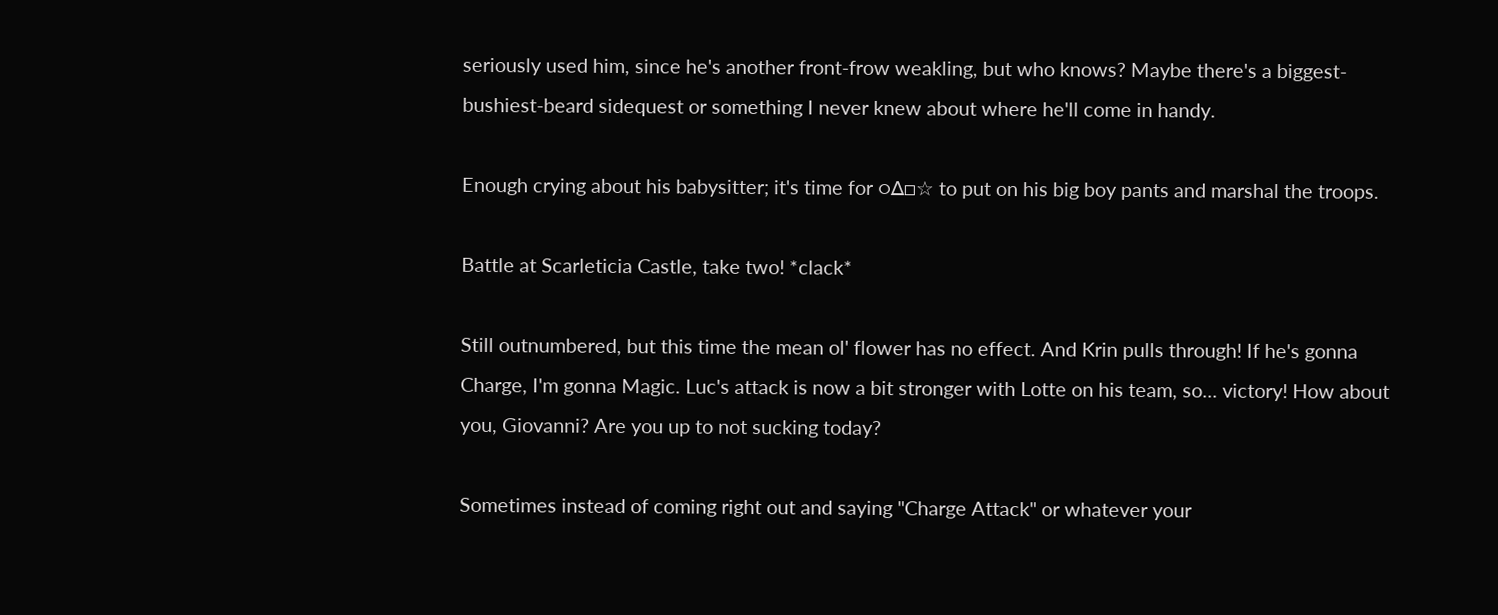seriously used him, since he's another front-frow weakling, but who knows? Maybe there's a biggest-bushiest-beard sidequest or something I never knew about where he'll come in handy.

Enough crying about his babysitter; it's time for ○∆□☆ to put on his big boy pants and marshal the troops.

Battle at Scarleticia Castle, take two! *clack*

Still outnumbered, but this time the mean ol' flower has no effect. And Krin pulls through! If he's gonna Charge, I'm gonna Magic. Luc's attack is now a bit stronger with Lotte on his team, so... victory! How about you, Giovanni? Are you up to not sucking today?

Sometimes instead of coming right out and saying "Charge Attack" or whatever your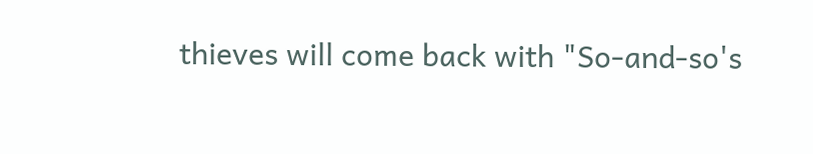thieves will come back with "So-and-so's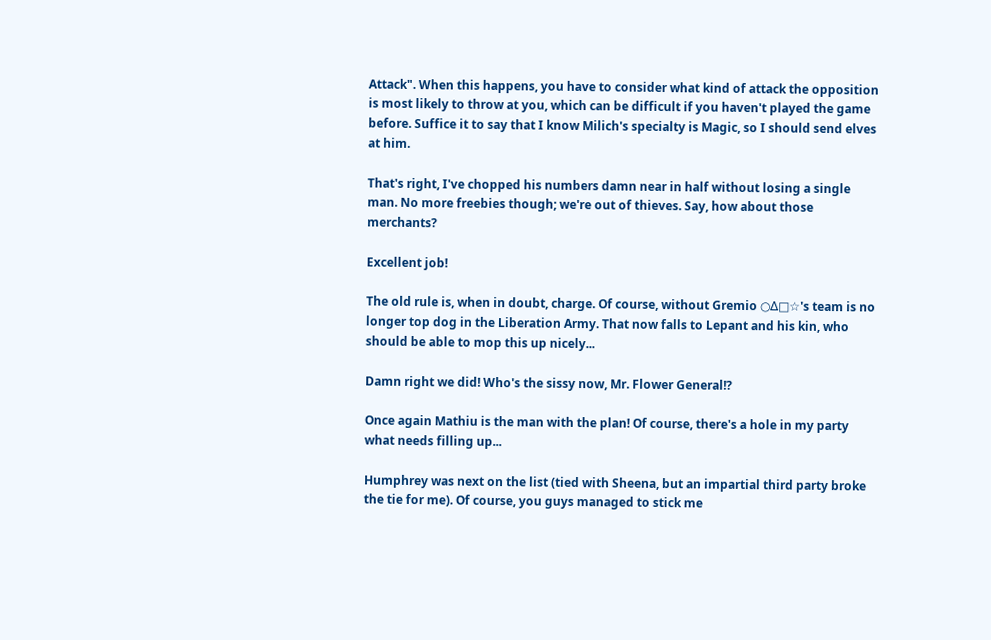Attack". When this happens, you have to consider what kind of attack the opposition is most likely to throw at you, which can be difficult if you haven't played the game before. Suffice it to say that I know Milich's specialty is Magic, so I should send elves at him.

That's right, I've chopped his numbers damn near in half without losing a single man. No more freebies though; we're out of thieves. Say, how about those merchants?

Excellent job!

The old rule is, when in doubt, charge. Of course, without Gremio ○∆□☆'s team is no longer top dog in the Liberation Army. That now falls to Lepant and his kin, who should be able to mop this up nicely...

Damn right we did! Who's the sissy now, Mr. Flower General!?

Once again Mathiu is the man with the plan! Of course, there's a hole in my party what needs filling up...

Humphrey was next on the list (tied with Sheena, but an impartial third party broke the tie for me). Of course, you guys managed to stick me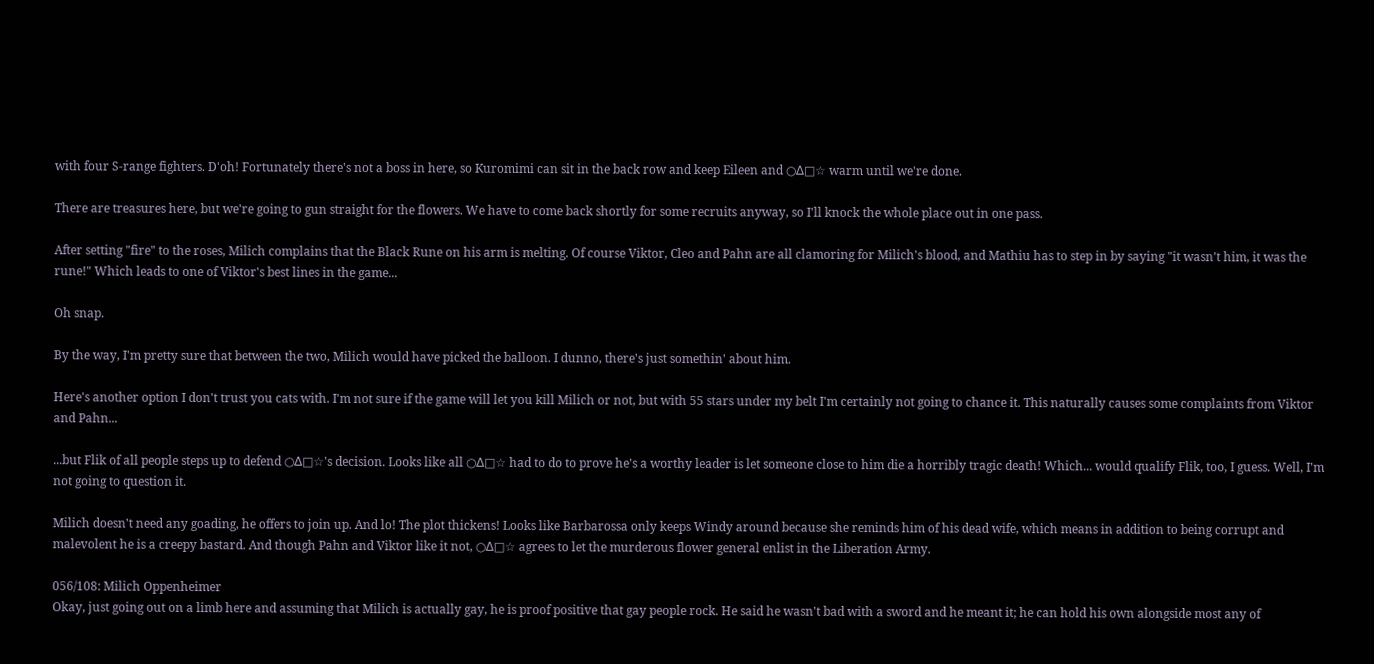with four S-range fighters. D'oh! Fortunately there's not a boss in here, so Kuromimi can sit in the back row and keep Eileen and ○∆□☆ warm until we're done.

There are treasures here, but we're going to gun straight for the flowers. We have to come back shortly for some recruits anyway, so I'll knock the whole place out in one pass.

After setting "fire" to the roses, Milich complains that the Black Rune on his arm is melting. Of course Viktor, Cleo and Pahn are all clamoring for Milich's blood, and Mathiu has to step in by saying "it wasn't him, it was the rune!" Which leads to one of Viktor's best lines in the game...

Oh snap.

By the way, I'm pretty sure that between the two, Milich would have picked the balloon. I dunno, there's just somethin' about him.

Here's another option I don't trust you cats with. I'm not sure if the game will let you kill Milich or not, but with 55 stars under my belt I'm certainly not going to chance it. This naturally causes some complaints from Viktor and Pahn...

...but Flik of all people steps up to defend ○∆□☆'s decision. Looks like all ○∆□☆ had to do to prove he's a worthy leader is let someone close to him die a horribly tragic death! Which... would qualify Flik, too, I guess. Well, I'm not going to question it.

Milich doesn't need any goading, he offers to join up. And lo! The plot thickens! Looks like Barbarossa only keeps Windy around because she reminds him of his dead wife, which means in addition to being corrupt and malevolent he is a creepy bastard. And though Pahn and Viktor like it not, ○∆□☆ agrees to let the murderous flower general enlist in the Liberation Army.

056/108: Milich Oppenheimer
Okay, just going out on a limb here and assuming that Milich is actually gay, he is proof positive that gay people rock. He said he wasn't bad with a sword and he meant it; he can hold his own alongside most any of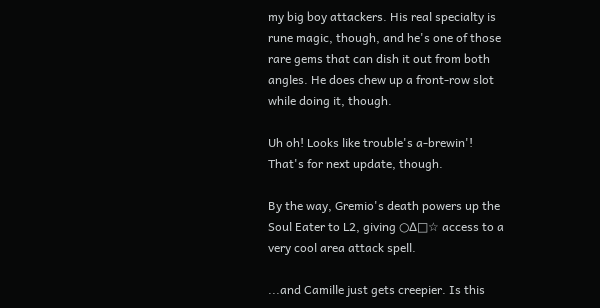my big boy attackers. His real specialty is rune magic, though, and he's one of those rare gems that can dish it out from both angles. He does chew up a front-row slot while doing it, though.

Uh oh! Looks like trouble's a-brewin'! That's for next update, though.

By the way, Gremio's death powers up the Soul Eater to L2, giving ○∆□☆ access to a very cool area attack spell.

...and Camille just gets creepier. Is this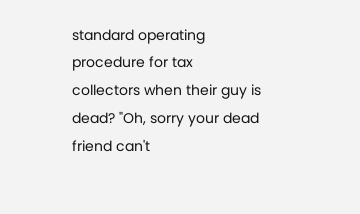standard operating procedure for tax collectors when their guy is dead? "Oh, sorry your dead friend can't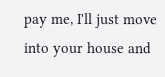pay me, I'll just move into your house and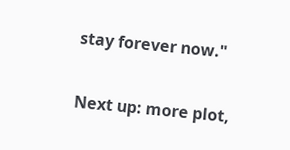stay forever now."

Next up: more plot,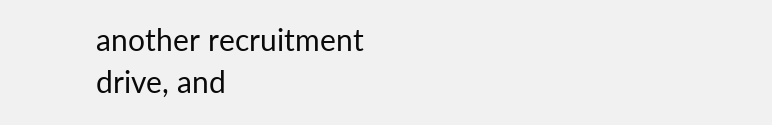another recruitment drive, and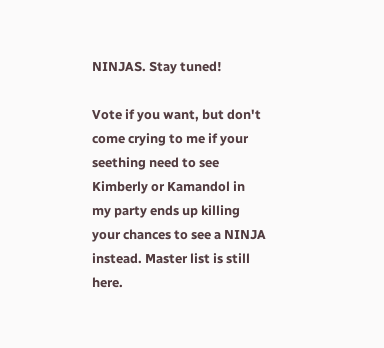NINJAS. Stay tuned!

Vote if you want, but don't come crying to me if your seething need to see Kimberly or Kamandol in my party ends up killing your chances to see a NINJA instead. Master list is still here.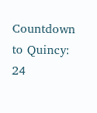Countdown to Quincy: 24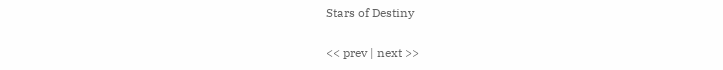Stars of Destiny

<< prev | next >>